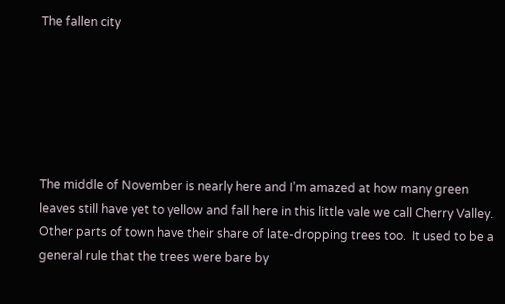The fallen city






The middle of November is nearly here and I’m amazed at how many green leaves still have yet to yellow and fall here in this little vale we call Cherry Valley.  Other parts of town have their share of late-dropping trees too.  It used to be a general rule that the trees were bare by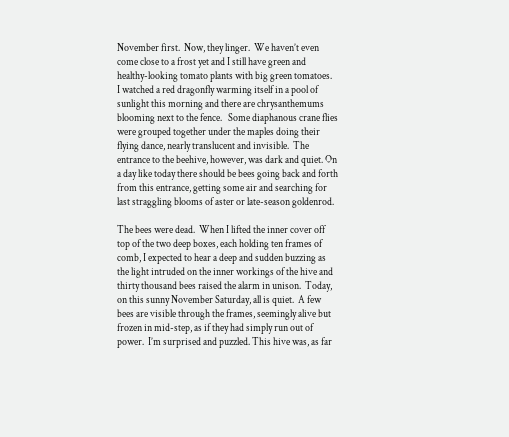November first.  Now, they linger.  We haven’t even come close to a frost yet and I still have green and healthy-looking tomato plants with big green tomatoes.  I watched a red dragonfly warming itself in a pool of sunlight this morning and there are chrysanthemums blooming next to the fence.   Some diaphanous crane flies were grouped together under the maples doing their flying dance, nearly translucent and invisible.  The entrance to the beehive, however, was dark and quiet. On a day like today there should be bees going back and forth from this entrance, getting some air and searching for last straggling blooms of aster or late-season goldenrod.

The bees were dead.  When I lifted the inner cover off top of the two deep boxes, each holding ten frames of comb, I expected to hear a deep and sudden buzzing as the light intruded on the inner workings of the hive and thirty thousand bees raised the alarm in unison.  Today, on this sunny November Saturday, all is quiet.  A few bees are visible through the frames, seemingly alive but frozen in mid-step, as if they had simply run out of power.  I’m surprised and puzzled. This hive was, as far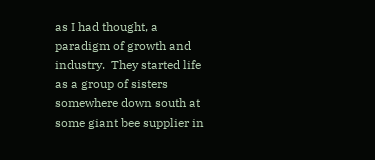as I had thought, a paradigm of growth and industry.  They started life as a group of sisters somewhere down south at some giant bee supplier in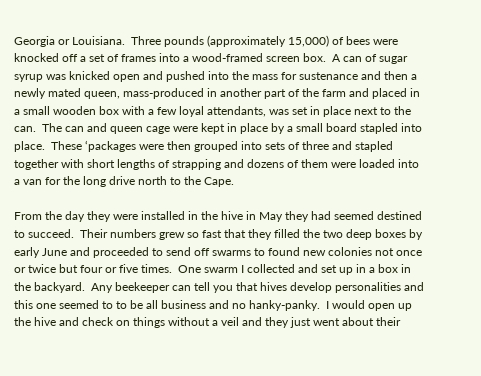Georgia or Louisiana.  Three pounds (approximately 15,000) of bees were knocked off a set of frames into a wood-framed screen box.  A can of sugar syrup was knicked open and pushed into the mass for sustenance and then a newly mated queen, mass-produced in another part of the farm and placed in a small wooden box with a few loyal attendants, was set in place next to the can.  The can and queen cage were kept in place by a small board stapled into place.  These ‘packages were then grouped into sets of three and stapled together with short lengths of strapping and dozens of them were loaded into a van for the long drive north to the Cape.

From the day they were installed in the hive in May they had seemed destined to succeed.  Their numbers grew so fast that they filled the two deep boxes by early June and proceeded to send off swarms to found new colonies not once or twice but four or five times.  One swarm I collected and set up in a box in the backyard.  Any beekeeper can tell you that hives develop personalities and this one seemed to to be all business and no hanky-panky.  I would open up the hive and check on things without a veil and they just went about their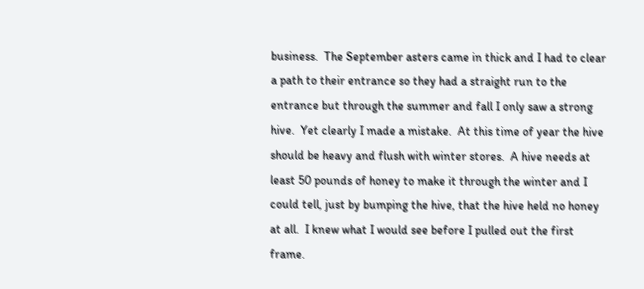business.  The September asters came in thick and I had to clear a path to their entrance so they had a straight run to the entrance but through the summer and fall I only saw a strong hive.  Yet clearly I made a mistake.  At this time of year the hive should be heavy and flush with winter stores.  A hive needs at least 50 pounds of honey to make it through the winter and I could tell, just by bumping the hive, that the hive held no honey at all.  I knew what I would see before I pulled out the first frame.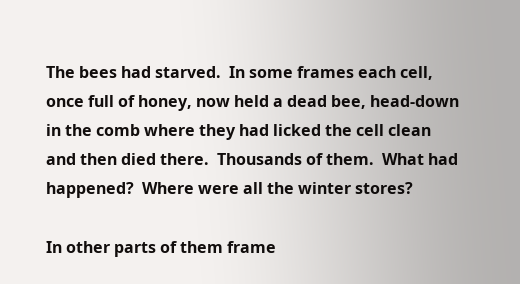The bees had starved.  In some frames each cell, once full of honey, now held a dead bee, head-down in the comb where they had licked the cell clean and then died there.  Thousands of them.  What had happened?  Where were all the winter stores?

In other parts of them frame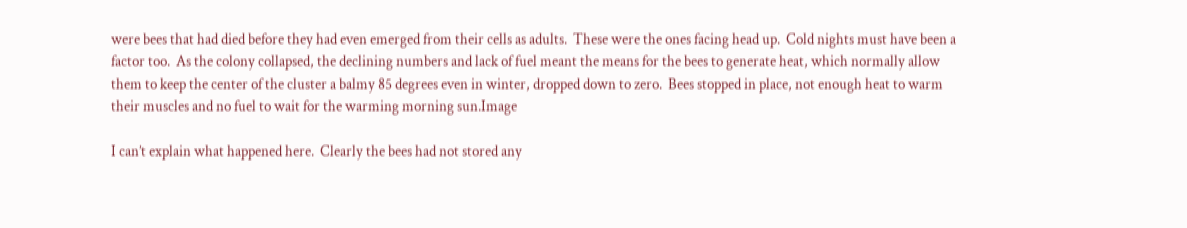were bees that had died before they had even emerged from their cells as adults.  These were the ones facing head up.  Cold nights must have been a factor too.  As the colony collapsed, the declining numbers and lack of fuel meant the means for the bees to generate heat, which normally allow them to keep the center of the cluster a balmy 85 degrees even in winter, dropped down to zero.  Bees stopped in place, not enough heat to warm their muscles and no fuel to wait for the warming morning sun.Image

I can’t explain what happened here.  Clearly the bees had not stored any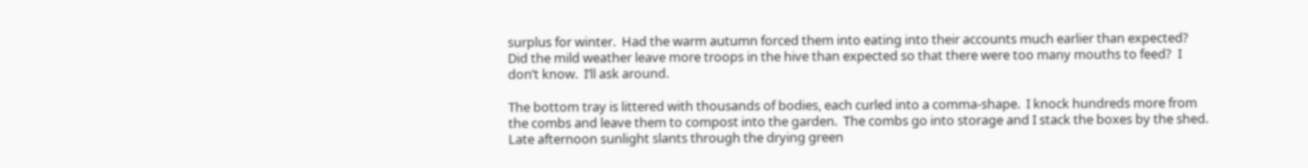surplus for winter.  Had the warm autumn forced them into eating into their accounts much earlier than expected?  Did the mild weather leave more troops in the hive than expected so that there were too many mouths to feed?  I don’t know.  I’ll ask around.

The bottom tray is littered with thousands of bodies, each curled into a comma-shape.  I knock hundreds more from the combs and leave them to compost into the garden.  The combs go into storage and I stack the boxes by the shed.  Late afternoon sunlight slants through the drying green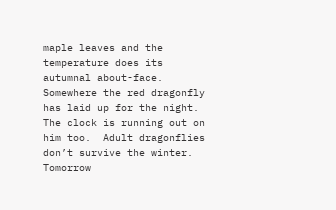maple leaves and the temperature does its autumnal about-face.  Somewhere the red dragonfly has laid up for the night.  The clock is running out on him too.  Adult dragonflies don’t survive the winter.  Tomorrow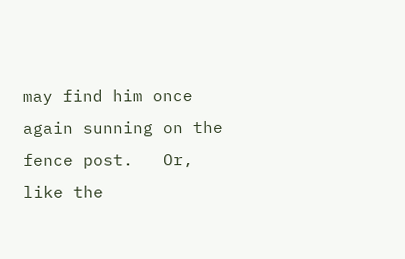may find him once again sunning on the fence post.   Or, like the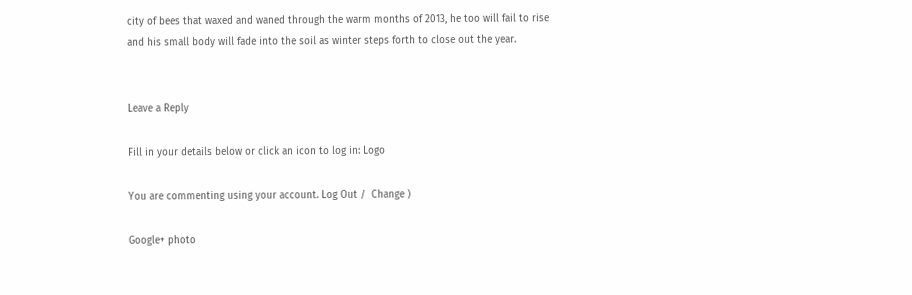city of bees that waxed and waned through the warm months of 2013, he too will fail to rise and his small body will fade into the soil as winter steps forth to close out the year.


Leave a Reply

Fill in your details below or click an icon to log in: Logo

You are commenting using your account. Log Out /  Change )

Google+ photo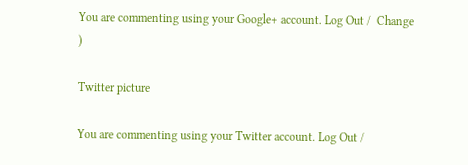You are commenting using your Google+ account. Log Out /  Change )

Twitter picture

You are commenting using your Twitter account. Log Out /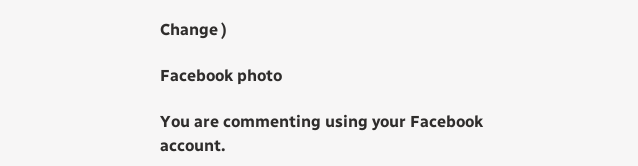Change )

Facebook photo

You are commenting using your Facebook account.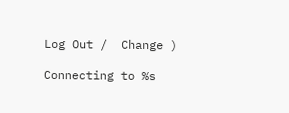Log Out /  Change )

Connecting to %s